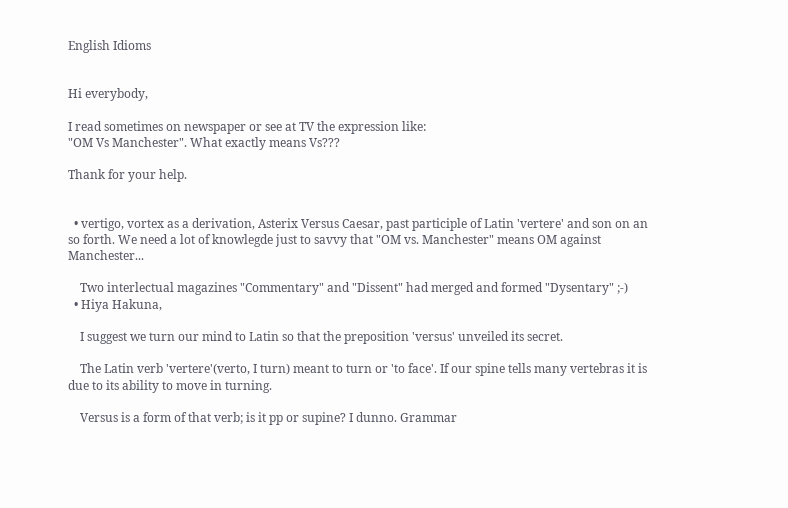English Idioms


Hi everybody,

I read sometimes on newspaper or see at TV the expression like:
"OM Vs Manchester". What exactly means Vs???

Thank for your help.


  • vertigo, vortex as a derivation, Asterix Versus Caesar, past participle of Latin 'vertere' and son on an so forth. We need a lot of knowlegde just to savvy that "OM vs. Manchester" means OM against Manchester...

    Two interlectual magazines "Commentary" and "Dissent" had merged and formed "Dysentary" ;-)
  • Hiya Hakuna,

    I suggest we turn our mind to Latin so that the preposition 'versus' unveiled its secret.

    The Latin verb 'vertere'(verto, I turn) meant to turn or 'to face'. If our spine tells many vertebras it is due to its ability to move in turning.

    Versus is a form of that verb; is it pp or supine? I dunno. Grammar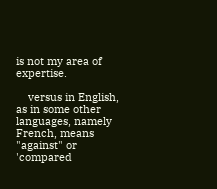is not my area of expertise.

    versus in English, as in some other languages, namely French, means "against" or 'compared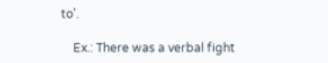to'.

    Ex.: There was a verbal fight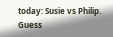today: Susie vs Philip. Guess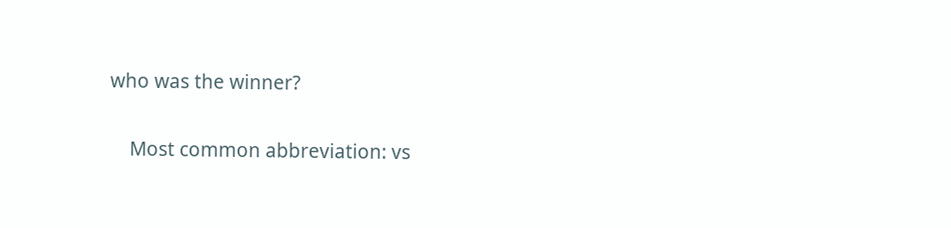who was the winner?

    Most common abbreviation: vs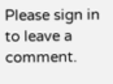Please sign in to leave a comment.